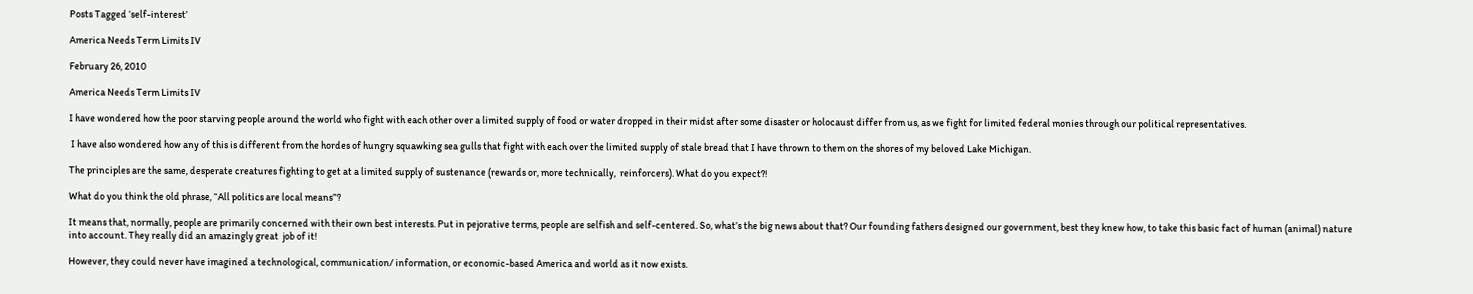Posts Tagged ‘self-interest’

America Needs Term Limits IV

February 26, 2010

America Needs Term Limits IV

I have wondered how the poor starving people around the world who fight with each other over a limited supply of food or water dropped in their midst after some disaster or holocaust differ from us, as we fight for limited federal monies through our political representatives.

 I have also wondered how any of this is different from the hordes of hungry squawking sea gulls that fight with each over the limited supply of stale bread that I have thrown to them on the shores of my beloved Lake Michigan.

The principles are the same, desperate creatures fighting to get at a limited supply of sustenance (rewards or, more technically,  reinforcers). What do you expect?!

What do you think the old phrase, “All politics are local means”?

It means that, normally, people are primarily concerned with their own best interests. Put in pejorative terms, people are selfish and self-centered. So, what’s the big news about that? Our founding fathers designed our government, best they knew how, to take this basic fact of human (animal) nature into account. They really did an amazingly great  job of it!

However, they could never have imagined a technological, communication/ information, or economic-based America and world as it now exists.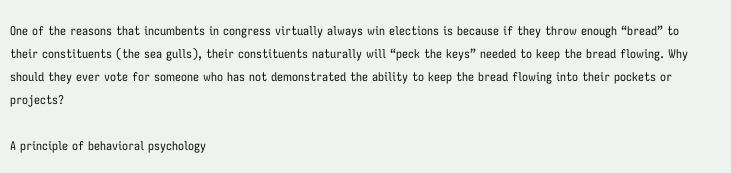One of the reasons that incumbents in congress virtually always win elections is because if they throw enough “bread” to their constituents (the sea gulls), their constituents naturally will “peck the keys” needed to keep the bread flowing. Why should they ever vote for someone who has not demonstrated the ability to keep the bread flowing into their pockets or projects?

A principle of behavioral psychology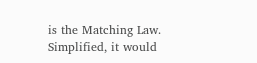is the Matching Law. Simplified, it would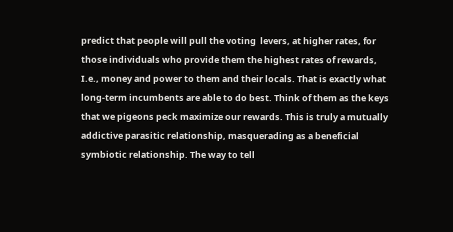predict that people will pull the voting  levers, at higher rates, for those individuals who provide them the highest rates of rewards, I.e., money and power to them and their locals. That is exactly what long-term incumbents are able to do best. Think of them as the keys that we pigeons peck maximize our rewards. This is truly a mutually addictive parasitic relationship, masquerading as a beneficial symbiotic relationship. The way to tell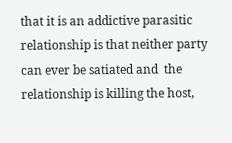that it is an addictive parasitic relationship is that neither party can ever be satiated and  the relationship is killing the host,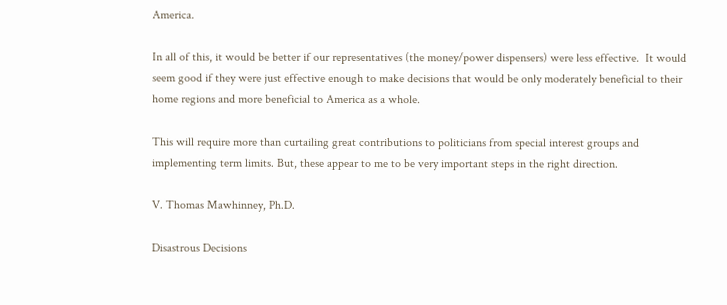America.

In all of this, it would be better if our representatives (the money/power dispensers) were less effective.  It would seem good if they were just effective enough to make decisions that would be only moderately beneficial to their home regions and more beneficial to America as a whole.

This will require more than curtailing great contributions to politicians from special interest groups and implementing term limits. But, these appear to me to be very important steps in the right direction.

V. Thomas Mawhinney, Ph.D.

Disastrous Decisions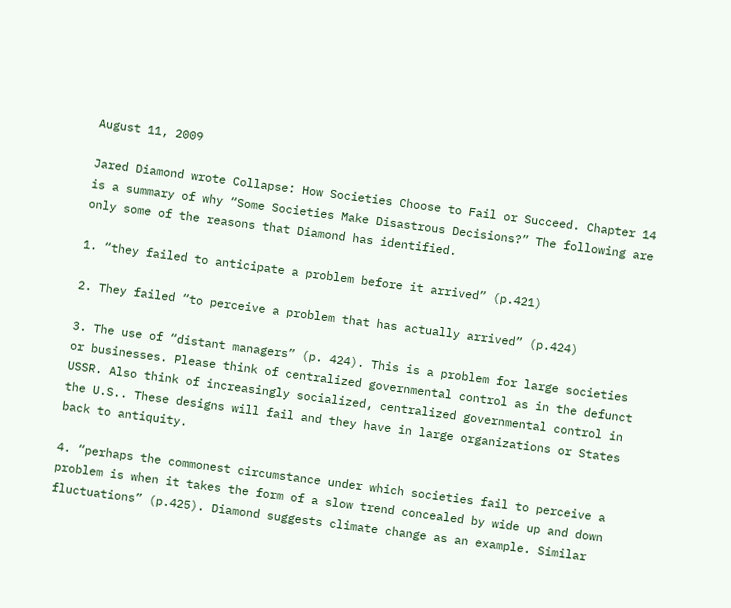August 11, 2009

Jared Diamond wrote Collapse: How Societies Choose to Fail or Succeed. Chapter 14 is a summary of why “Some Societies Make Disastrous Decisions?” The following are only some of the reasons that Diamond has identified.

1. “they failed to anticipate a problem before it arrived” (p.421)

2. They failed “to perceive a problem that has actually arrived” (p.424)

3. The use of “distant managers” (p. 424). This is a problem for large societies or businesses. Please think of centralized governmental control as in the defunct USSR. Also think of increasingly socialized, centralized governmental control in the U.S.. These designs will fail and they have in large organizations or States back to antiquity.

4. “perhaps the commonest circumstance under which societies fail to perceive a problem is when it takes the form of a slow trend concealed by wide up and down fluctuations” (p.425). Diamond suggests climate change as an example. Similar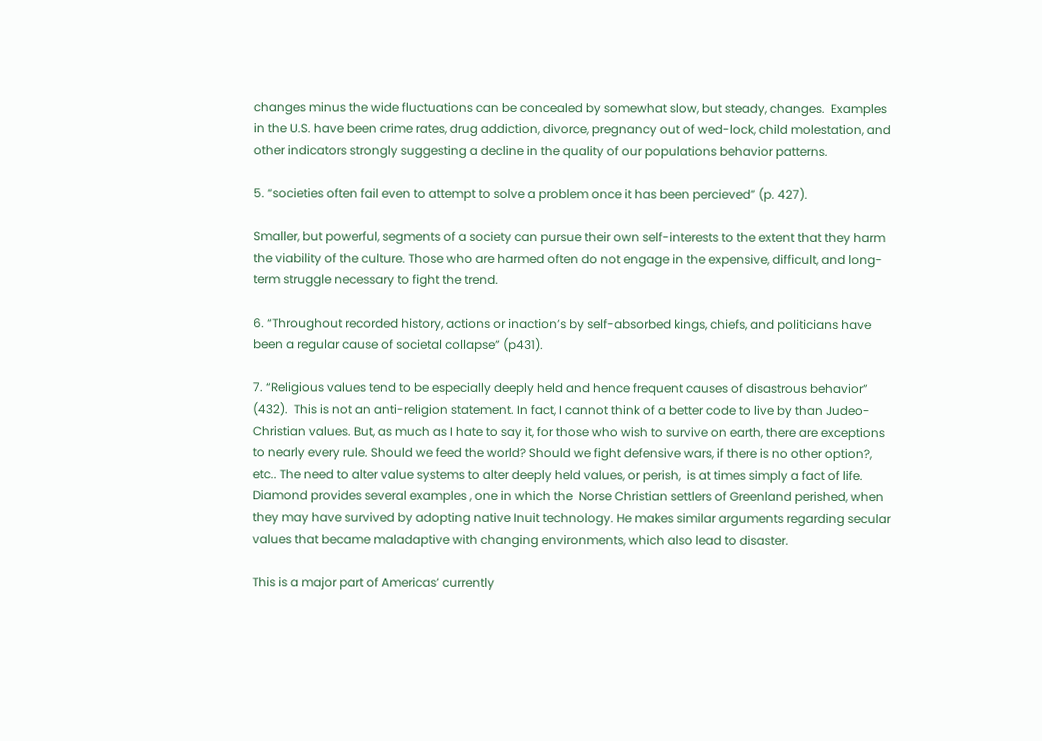changes minus the wide fluctuations can be concealed by somewhat slow, but steady, changes.  Examples in the U.S. have been crime rates, drug addiction, divorce, pregnancy out of wed-lock, child molestation, and other indicators strongly suggesting a decline in the quality of our populations behavior patterns.

5. “societies often fail even to attempt to solve a problem once it has been percieved” (p. 427).

Smaller, but powerful, segments of a society can pursue their own self-interests to the extent that they harm the viability of the culture. Those who are harmed often do not engage in the expensive, difficult, and long-term struggle necessary to fight the trend.

6. “Throughout recorded history, actions or inaction’s by self-absorbed kings, chiefs, and politicians have been a regular cause of societal collapse” (p431).

7. “Religious values tend to be especially deeply held and hence frequent causes of disastrous behavior” (432).  This is not an anti-religion statement. In fact, I cannot think of a better code to live by than Judeo-Christian values. But, as much as I hate to say it, for those who wish to survive on earth, there are exceptions to nearly every rule. Should we feed the world? Should we fight defensive wars, if there is no other option?, etc.. The need to alter value systems to alter deeply held values, or perish,  is at times simply a fact of life.  Diamond provides several examples , one in which the  Norse Christian settlers of Greenland perished, when they may have survived by adopting native Inuit technology. He makes similar arguments regarding secular values that became maladaptive with changing environments, which also lead to disaster.

This is a major part of Americas’ currently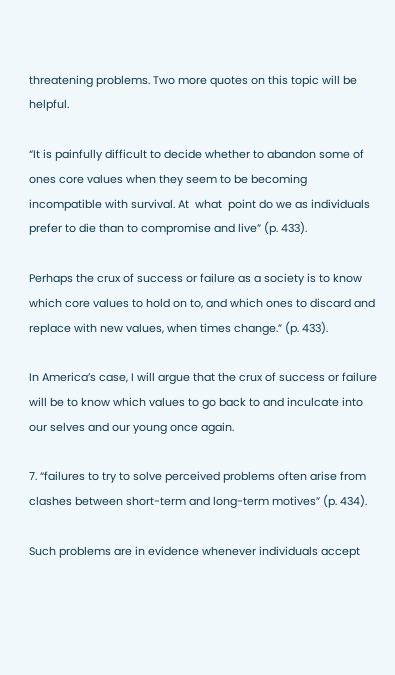threatening problems. Two more quotes on this topic will be helpful.

“It is painfully difficult to decide whether to abandon some of ones core values when they seem to be becoming incompatible with survival. At  what  point do we as individuals prefer to die than to compromise and live” (p. 433).

Perhaps the crux of success or failure as a society is to know which core values to hold on to, and which ones to discard and replace with new values, when times change.” (p. 433).

In America’s case, I will argue that the crux of success or failure will be to know which values to go back to and inculcate into our selves and our young once again.

7. “failures to try to solve perceived problems often arise from clashes between short-term and long-term motives” (p. 434).

Such problems are in evidence whenever individuals accept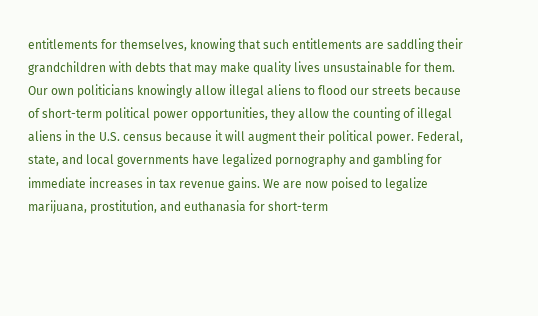entitlements for themselves, knowing that such entitlements are saddling their grandchildren with debts that may make quality lives unsustainable for them. Our own politicians knowingly allow illegal aliens to flood our streets because of short-term political power opportunities, they allow the counting of illegal aliens in the U.S. census because it will augment their political power. Federal, state, and local governments have legalized pornography and gambling for immediate increases in tax revenue gains. We are now poised to legalize marijuana, prostitution, and euthanasia for short-term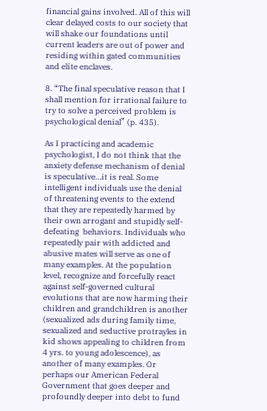financial gains involved. All of this will clear delayed costs to our society that will shake our foundations until current leaders are out of power and residing within gated communities and elite enclaves.

8. “The final speculative reason that I shall mention for irrational failure to try to solve a perceived problem is psychological denial” (p. 435).

As I practicing and academic psychologist, I do not think that the anxiety defense mechanism of denial is speculative…it is real. Some intelligent individuals use the denial of threatening events to the extend that they are repeatedly harmed by their own arrogant and stupidly self-defeating  behaviors. Individuals who repeatedly pair with addicted and abusive mates will serve as one of many examples. At the population level, recognize and forcefully react against self-governed cultural evolutions that are now harming their children and grandchildren is another (sexualized ads during family time, sexualized and seductive protrayles in kid shows appealing to children from 4 yrs. to young adolescence), as another of many examples. Or perhaps our American Federal Government that goes deeper and profoundly deeper into debt to fund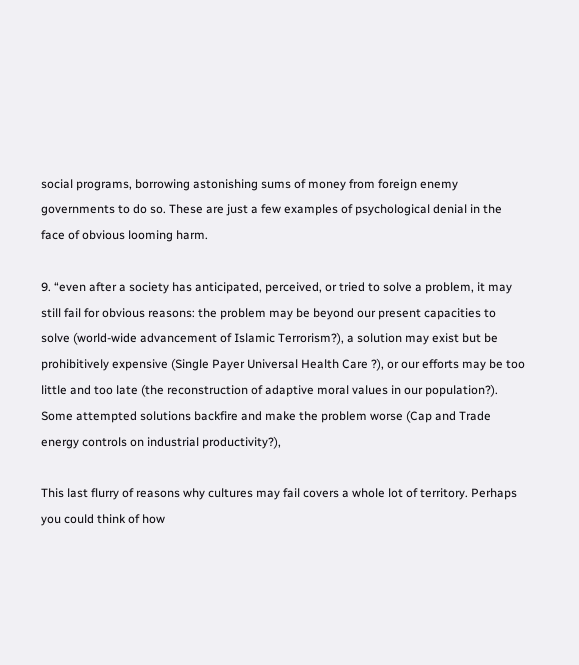social programs, borrowing astonishing sums of money from foreign enemy governments to do so. These are just a few examples of psychological denial in the face of obvious looming harm.

9. “even after a society has anticipated, perceived, or tried to solve a problem, it may still fail for obvious reasons: the problem may be beyond our present capacities to solve (world-wide advancement of Islamic Terrorism?), a solution may exist but be prohibitively expensive (Single Payer Universal Health Care ?), or our efforts may be too little and too late (the reconstruction of adaptive moral values in our population?). Some attempted solutions backfire and make the problem worse (Cap and Trade energy controls on industrial productivity?),

This last flurry of reasons why cultures may fail covers a whole lot of territory. Perhaps  you could think of how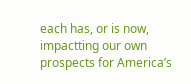each has, or is now, impactting our own prospects for America’s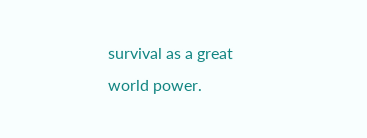survival as a great world power.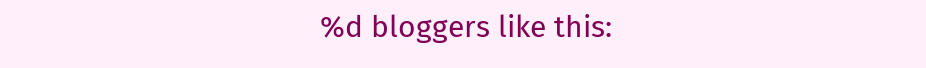%d bloggers like this: